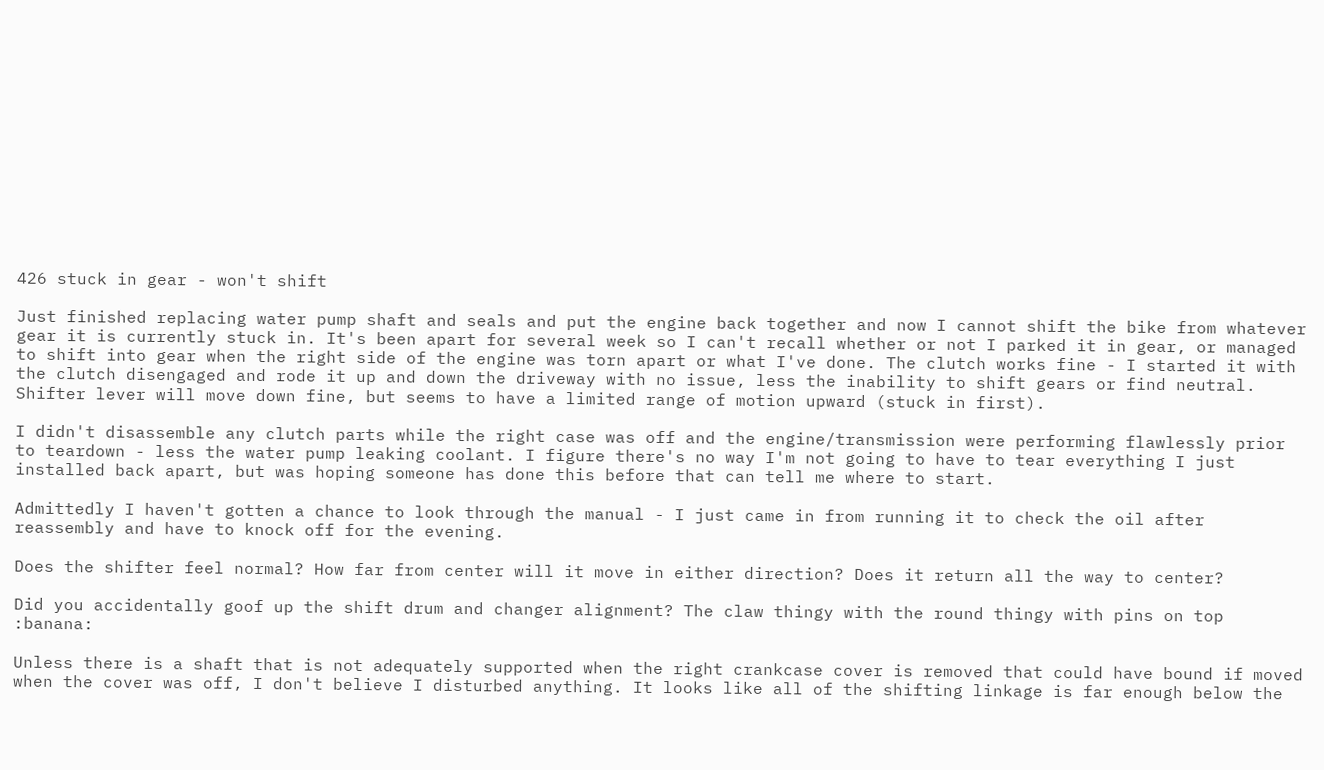426 stuck in gear - won't shift

Just finished replacing water pump shaft and seals and put the engine back together and now I cannot shift the bike from whatever gear it is currently stuck in. It's been apart for several week so I can't recall whether or not I parked it in gear, or managed to shift into gear when the right side of the engine was torn apart or what I've done. The clutch works fine - I started it with the clutch disengaged and rode it up and down the driveway with no issue, less the inability to shift gears or find neutral. Shifter lever will move down fine, but seems to have a limited range of motion upward (stuck in first).

I didn't disassemble any clutch parts while the right case was off and the engine/transmission were performing flawlessly prior to teardown - less the water pump leaking coolant. I figure there's no way I'm not going to have to tear everything I just installed back apart, but was hoping someone has done this before that can tell me where to start.

Admittedly I haven't gotten a chance to look through the manual - I just came in from running it to check the oil after reassembly and have to knock off for the evening.

Does the shifter feel normal? How far from center will it move in either direction? Does it return all the way to center?

Did you accidentally goof up the shift drum and changer alignment? The claw thingy with the round thingy with pins on top :banana:

Unless there is a shaft that is not adequately supported when the right crankcase cover is removed that could have bound if moved when the cover was off, I don't believe I disturbed anything. It looks like all of the shifting linkage is far enough below the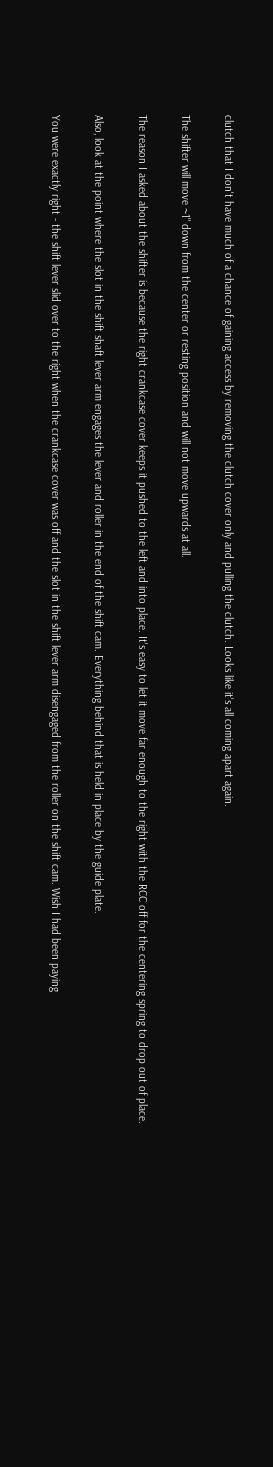clutch that I don't have much of a chance of gaining access by removing the clutch cover only and pulling the clutch. Looks like it's all coming apart again.

The shifter will move ~1" down from the center or resting position and will not move upwards at all.

The reason I asked about the shifter is because the right crankcase cover keeps it pushed to the left and into place. It's easy to let it move far enough to the right with the RCC off for the centering spring to drop out of place.

Also, look at the point where the slot in the shift shaft lever arm engages the lever and roller in the end of the shift cam. Everything behind that is held in place by the guide plate.

You were exactly right - the shift lever slid over to the right when the crankcase cover was off and the slot in the shift lever arm disengaged from the roller on the shift cam. Wish I had been paying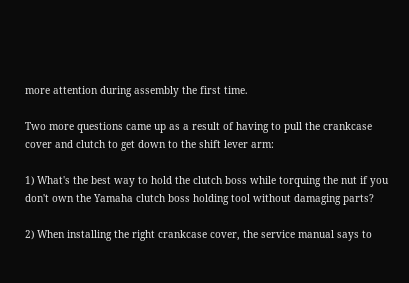more attention during assembly the first time.

Two more questions came up as a result of having to pull the crankcase cover and clutch to get down to the shift lever arm:

1) What's the best way to hold the clutch boss while torquing the nut if you don't own the Yamaha clutch boss holding tool without damaging parts?

2) When installing the right crankcase cover, the service manual says to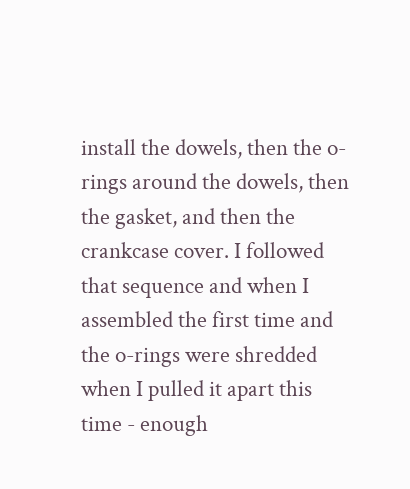install the dowels, then the o-rings around the dowels, then the gasket, and then the crankcase cover. I followed that sequence and when I assembled the first time and the o-rings were shredded when I pulled it apart this time - enough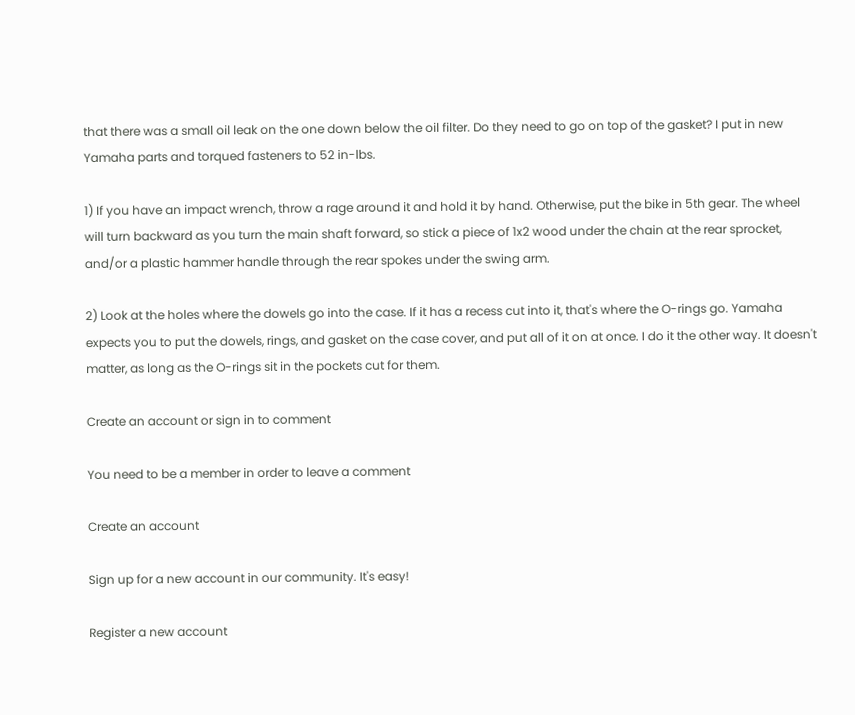that there was a small oil leak on the one down below the oil filter. Do they need to go on top of the gasket? I put in new Yamaha parts and torqued fasteners to 52 in-lbs.

1) If you have an impact wrench, throw a rage around it and hold it by hand. Otherwise, put the bike in 5th gear. The wheel will turn backward as you turn the main shaft forward, so stick a piece of 1x2 wood under the chain at the rear sprocket, and/or a plastic hammer handle through the rear spokes under the swing arm.

2) Look at the holes where the dowels go into the case. If it has a recess cut into it, that's where the O-rings go. Yamaha expects you to put the dowels, rings, and gasket on the case cover, and put all of it on at once. I do it the other way. It doesn't matter, as long as the O-rings sit in the pockets cut for them.

Create an account or sign in to comment

You need to be a member in order to leave a comment

Create an account

Sign up for a new account in our community. It's easy!

Register a new account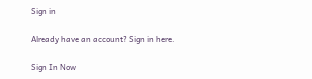Sign in

Already have an account? Sign in here.

Sign In Now